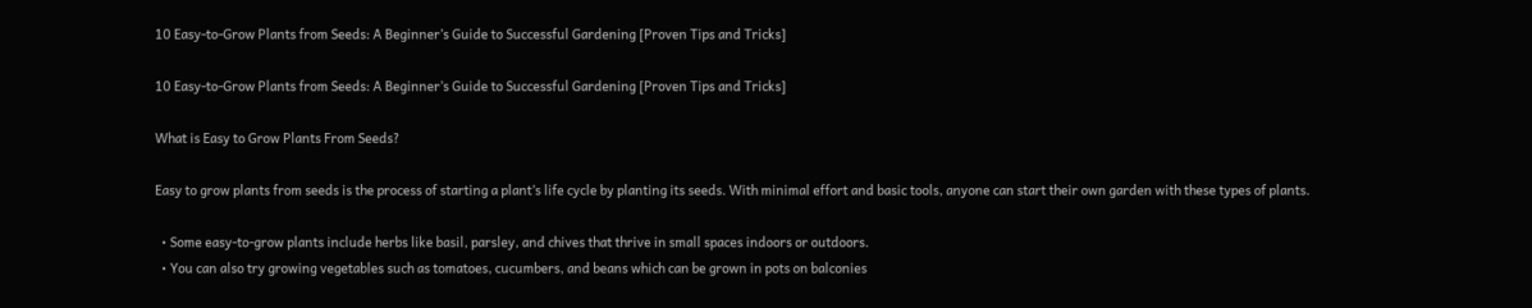10 Easy-to-Grow Plants from Seeds: A Beginner’s Guide to Successful Gardening [Proven Tips and Tricks]

10 Easy-to-Grow Plants from Seeds: A Beginner’s Guide to Successful Gardening [Proven Tips and Tricks]

What is Easy to Grow Plants From Seeds?

Easy to grow plants from seeds is the process of starting a plant’s life cycle by planting its seeds. With minimal effort and basic tools, anyone can start their own garden with these types of plants.

  • Some easy-to-grow plants include herbs like basil, parsley, and chives that thrive in small spaces indoors or outdoors.
  • You can also try growing vegetables such as tomatoes, cucumbers, and beans which can be grown in pots on balconies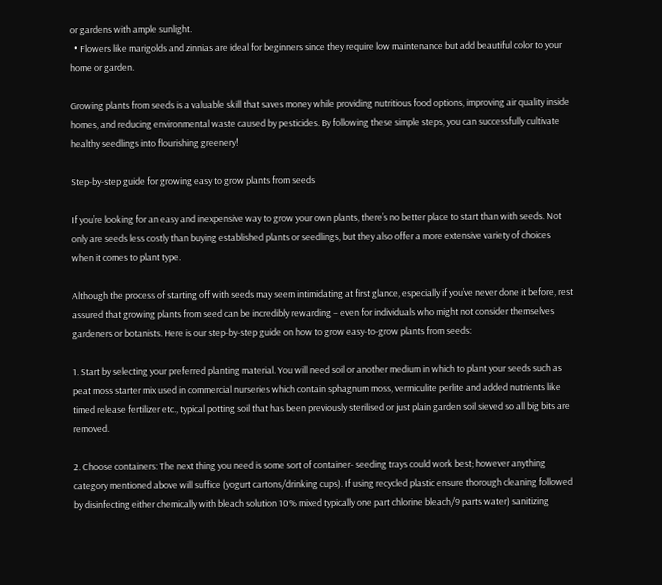or gardens with ample sunlight.
  • Flowers like marigolds and zinnias are ideal for beginners since they require low maintenance but add beautiful color to your home or garden.

Growing plants from seeds is a valuable skill that saves money while providing nutritious food options, improving air quality inside homes, and reducing environmental waste caused by pesticides. By following these simple steps, you can successfully cultivate healthy seedlings into flourishing greenery!

Step-by-step guide for growing easy to grow plants from seeds

If you’re looking for an easy and inexpensive way to grow your own plants, there’s no better place to start than with seeds. Not only are seeds less costly than buying established plants or seedlings, but they also offer a more extensive variety of choices when it comes to plant type.

Although the process of starting off with seeds may seem intimidating at first glance, especially if you’ve never done it before, rest assured that growing plants from seed can be incredibly rewarding – even for individuals who might not consider themselves gardeners or botanists. Here is our step-by-step guide on how to grow easy-to-grow plants from seeds:

1. Start by selecting your preferred planting material. You will need soil or another medium in which to plant your seeds such as peat moss starter mix used in commercial nurseries which contain sphagnum moss, vermiculite perlite and added nutrients like timed release fertilizer etc., typical potting soil that has been previously sterilised or just plain garden soil sieved so all big bits are removed.

2. Choose containers: The next thing you need is some sort of container- seeding trays could work best; however anything category mentioned above will suffice (yogurt cartons/drinking cups). If using recycled plastic ensure thorough cleaning followed by disinfecting either chemically with bleach solution 10% mixed typically one part chlorine bleach/9 parts water) sanitizing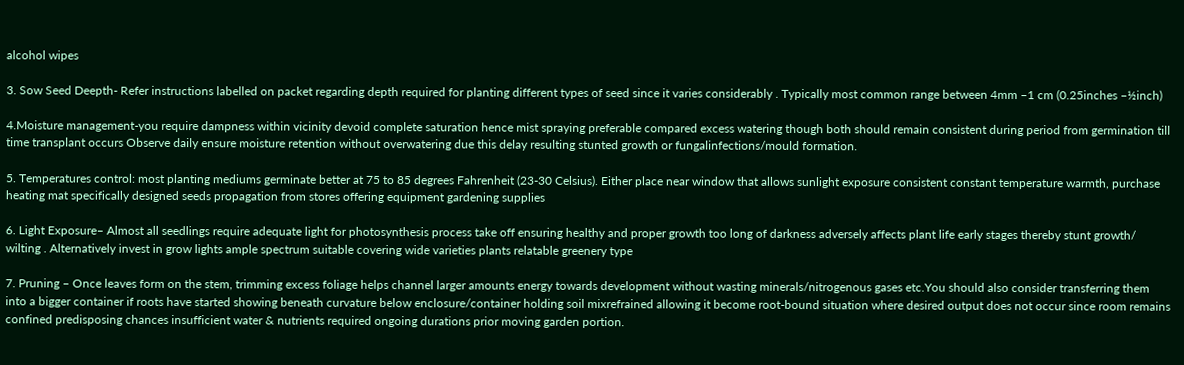alcohol wipes

3. Sow Seed Deepth- Refer instructions labelled on packet regarding depth required for planting different types of seed since it varies considerably . Typically most common range between 4mm –1 cm (0.25inches –½inch)

4.Moisture management-you require dampness within vicinity devoid complete saturation hence mist spraying preferable compared excess watering though both should remain consistent during period from germination till time transplant occurs Observe daily ensure moisture retention without overwatering due this delay resulting stunted growth or fungalinfections/mould formation.

5. Temperatures control: most planting mediums germinate better at 75 to 85 degrees Fahrenheit (23-30 Celsius). Either place near window that allows sunlight exposure consistent constant temperature warmth, purchase heating mat specifically designed seeds propagation from stores offering equipment gardening supplies

6. Light Exposure– Almost all seedlings require adequate light for photosynthesis process take off ensuring healthy and proper growth too long of darkness adversely affects plant life early stages thereby stunt growth/ wilting . Alternatively invest in grow lights ample spectrum suitable covering wide varieties plants relatable greenery type

7. Pruning – Once leaves form on the stem, trimming excess foliage helps channel larger amounts energy towards development without wasting minerals/nitrogenous gases etc.You should also consider transferring them into a bigger container if roots have started showing beneath curvature below enclosure/container holding soil mixrefrained allowing it become root-bound situation where desired output does not occur since room remains confined predisposing chances insufficient water & nutrients required ongoing durations prior moving garden portion.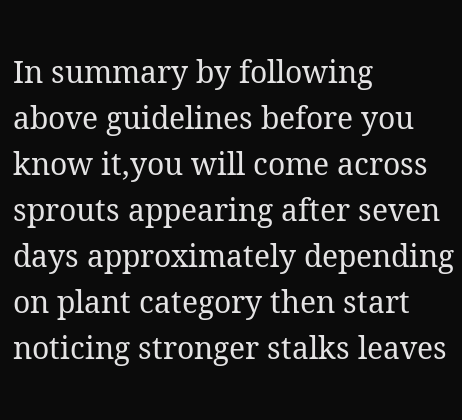In summary by following above guidelines before you know it,you will come across sprouts appearing after seven days approximately depending on plant category then start noticing stronger stalks leaves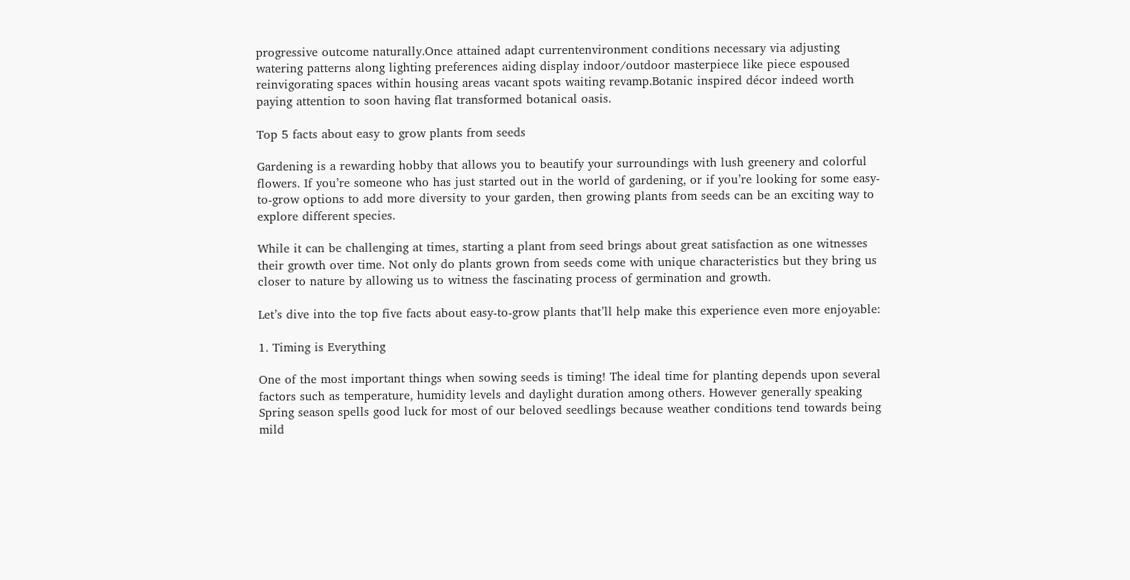progressive outcome naturally.Once attained adapt currentenvironment conditions necessary via adjusting watering patterns along lighting preferences aiding display indoor/outdoor masterpiece like piece espoused reinvigorating spaces within housing areas vacant spots waiting revamp.Botanic inspired décor indeed worth paying attention to soon having flat transformed botanical oasis.

Top 5 facts about easy to grow plants from seeds

Gardening is a rewarding hobby that allows you to beautify your surroundings with lush greenery and colorful flowers. If you’re someone who has just started out in the world of gardening, or if you’re looking for some easy-to-grow options to add more diversity to your garden, then growing plants from seeds can be an exciting way to explore different species.

While it can be challenging at times, starting a plant from seed brings about great satisfaction as one witnesses their growth over time. Not only do plants grown from seeds come with unique characteristics but they bring us closer to nature by allowing us to witness the fascinating process of germination and growth.

Let’s dive into the top five facts about easy-to-grow plants that’ll help make this experience even more enjoyable:

1. Timing is Everything

One of the most important things when sowing seeds is timing! The ideal time for planting depends upon several factors such as temperature, humidity levels and daylight duration among others. However generally speaking Spring season spells good luck for most of our beloved seedlings because weather conditions tend towards being mild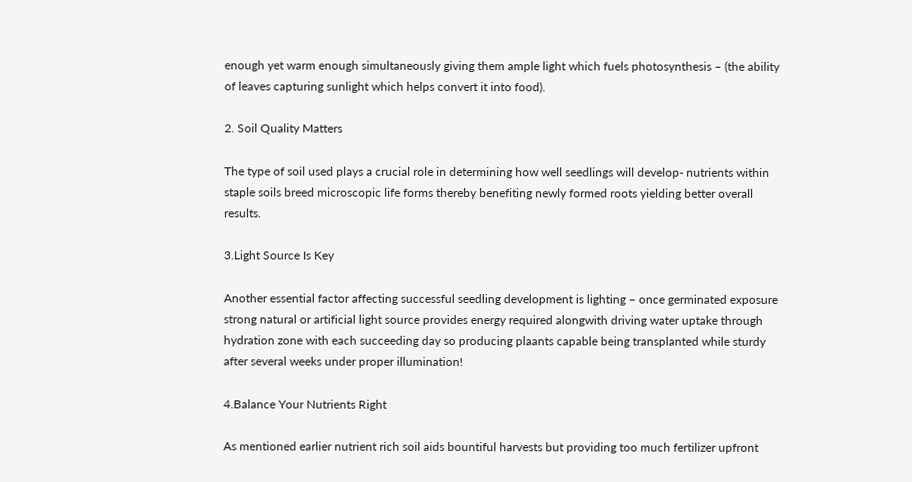enough yet warm enough simultaneously giving them ample light which fuels photosynthesis – (the ability of leaves capturing sunlight which helps convert it into food).

2. Soil Quality Matters

The type of soil used plays a crucial role in determining how well seedlings will develop- nutrients within staple soils breed microscopic life forms thereby benefiting newly formed roots yielding better overall results.

3.Light Source Is Key

Another essential factor affecting successful seedling development is lighting – once germinated exposure strong natural or artificial light source provides energy required alongwith driving water uptake through hydration zone with each succeeding day so producing plaants capable being transplanted while sturdy after several weeks under proper illumination!

4.Balance Your Nutrients Right

As mentioned earlier nutrient rich soil aids bountiful harvests but providing too much fertilizer upfront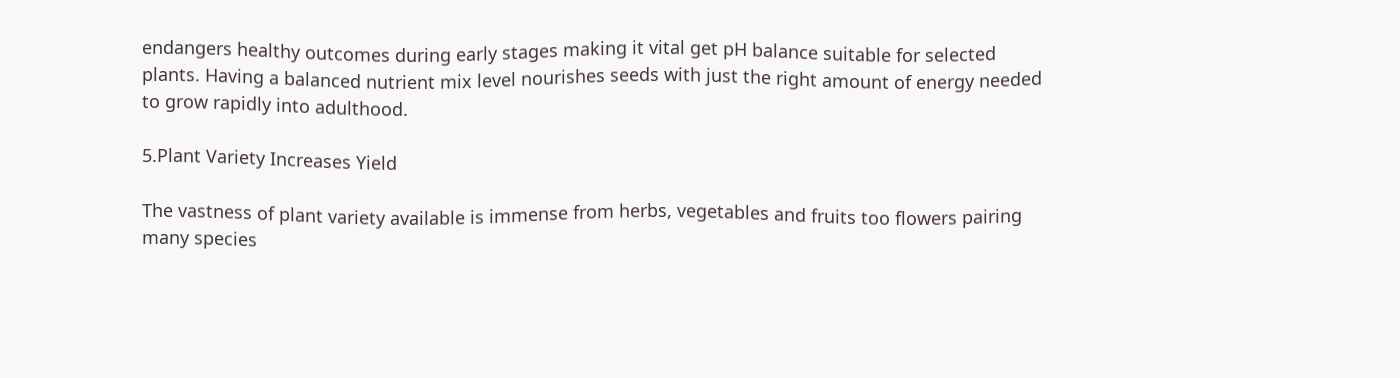endangers healthy outcomes during early stages making it vital get pH balance suitable for selected plants. Having a balanced nutrient mix level nourishes seeds with just the right amount of energy needed to grow rapidly into adulthood.

5.Plant Variety Increases Yield

The vastness of plant variety available is immense from herbs, vegetables and fruits too flowers pairing many species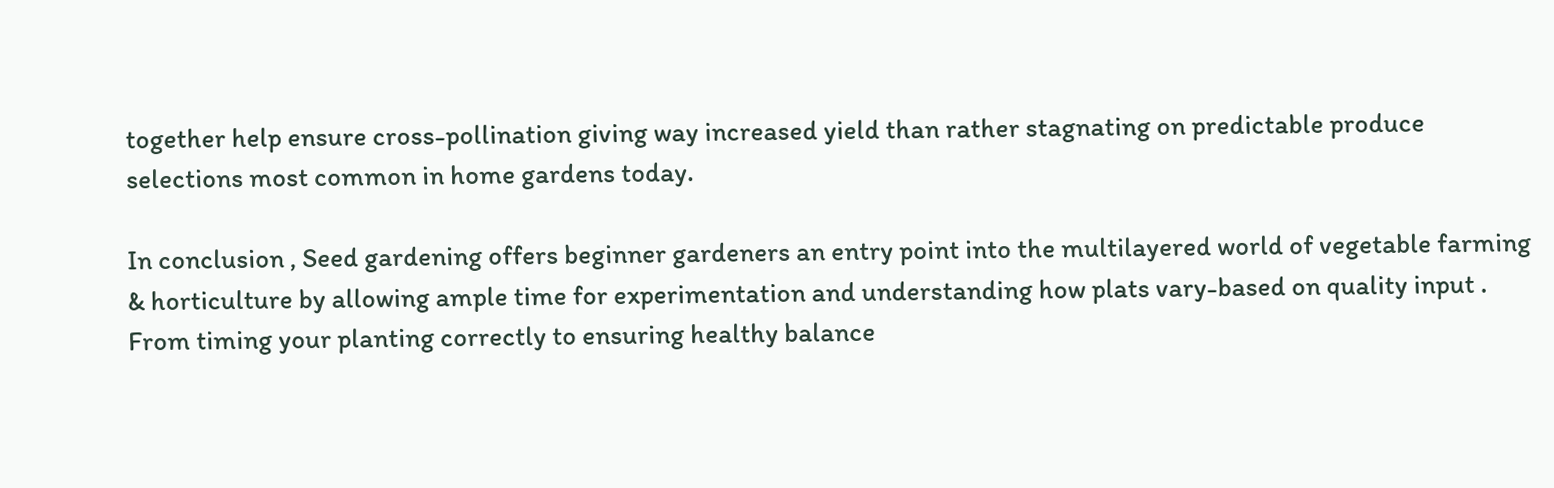together help ensure cross-pollination giving way increased yield than rather stagnating on predictable produce selections most common in home gardens today.

In conclusion , Seed gardening offers beginner gardeners an entry point into the multilayered world of vegetable farming & horticulture by allowing ample time for experimentation and understanding how plats vary-based on quality input . From timing your planting correctly to ensuring healthy balance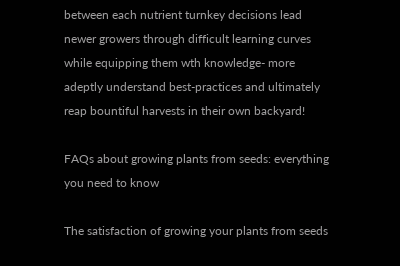between each nutrient turnkey decisions lead newer growers through difficult learning curves while equipping them wth knowledge- more adeptly understand best-practices and ultimately reap bountiful harvests in their own backyard!

FAQs about growing plants from seeds: everything you need to know

The satisfaction of growing your plants from seeds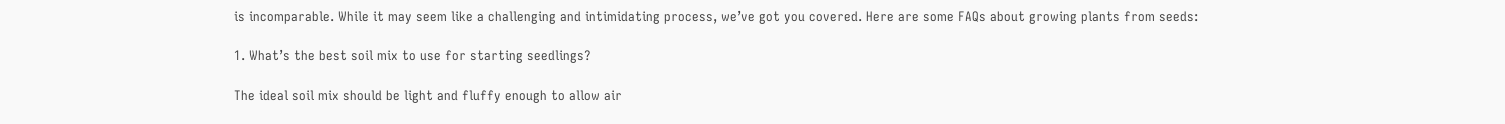is incomparable. While it may seem like a challenging and intimidating process, we’ve got you covered. Here are some FAQs about growing plants from seeds:

1. What’s the best soil mix to use for starting seedlings?

The ideal soil mix should be light and fluffy enough to allow air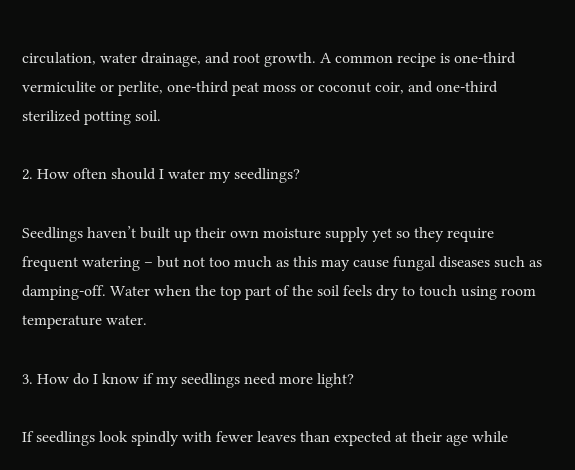circulation, water drainage, and root growth. A common recipe is one-third vermiculite or perlite, one-third peat moss or coconut coir, and one-third sterilized potting soil.

2. How often should I water my seedlings?

Seedlings haven’t built up their own moisture supply yet so they require frequent watering – but not too much as this may cause fungal diseases such as damping-off. Water when the top part of the soil feels dry to touch using room temperature water.

3. How do I know if my seedlings need more light?

If seedlings look spindly with fewer leaves than expected at their age while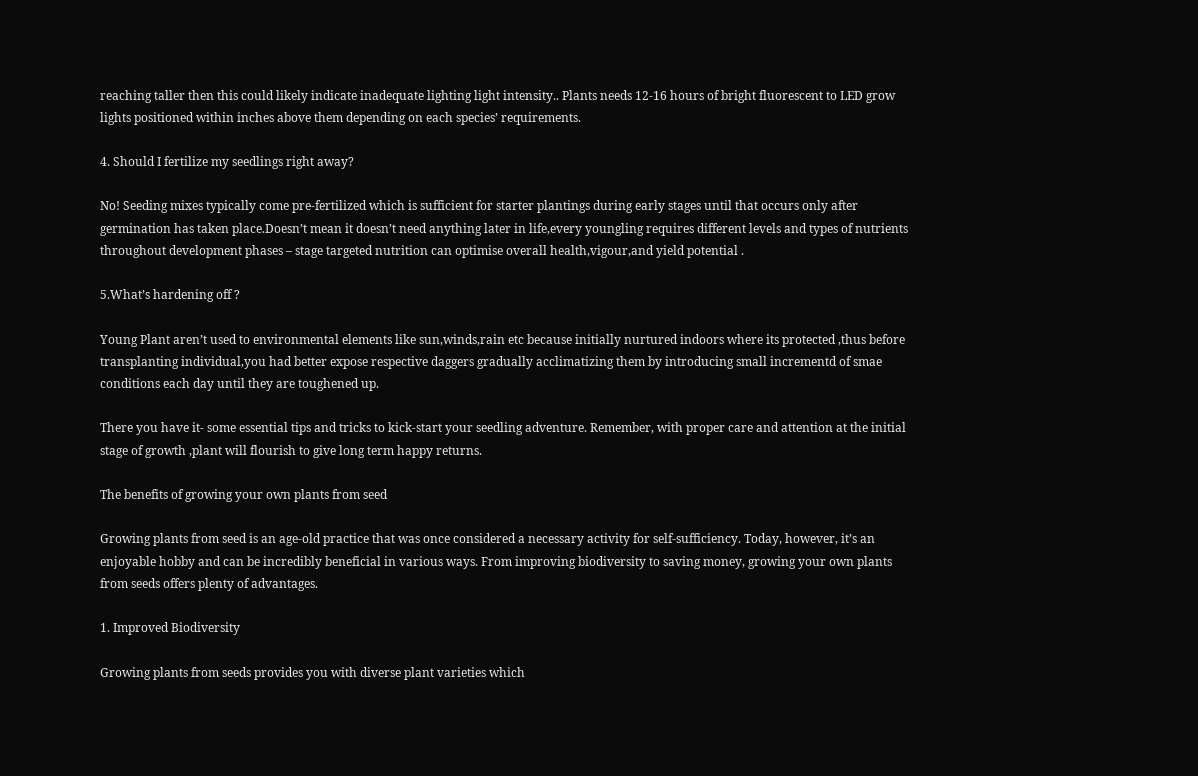reaching taller then this could likely indicate inadequate lighting light intensity.. Plants needs 12-16 hours of bright fluorescent to LED grow lights positioned within inches above them depending on each species’ requirements.

4. Should I fertilize my seedlings right away?

No! Seeding mixes typically come pre-fertilized which is sufficient for starter plantings during early stages until that occurs only after germination has taken place.Doesn’t mean it doesn’t need anything later in life,every youngling requires different levels and types of nutrients throughout development phases – stage targeted nutrition can optimise overall health,vigour,and yield potential .

5.What’s hardening off ?

Young Plant aren’t used to environmental elements like sun,winds,rain etc because initially nurtured indoors where its protected ,thus before transplanting individual,you had better expose respective daggers gradually acclimatizing them by introducing small incrementd of smae conditions each day until they are toughened up.

There you have it- some essential tips and tricks to kick-start your seedling adventure. Remember, with proper care and attention at the initial stage of growth ,plant will flourish to give long term happy returns.

The benefits of growing your own plants from seed

Growing plants from seed is an age-old practice that was once considered a necessary activity for self-sufficiency. Today, however, it’s an enjoyable hobby and can be incredibly beneficial in various ways. From improving biodiversity to saving money, growing your own plants from seeds offers plenty of advantages.

1. Improved Biodiversity

Growing plants from seeds provides you with diverse plant varieties which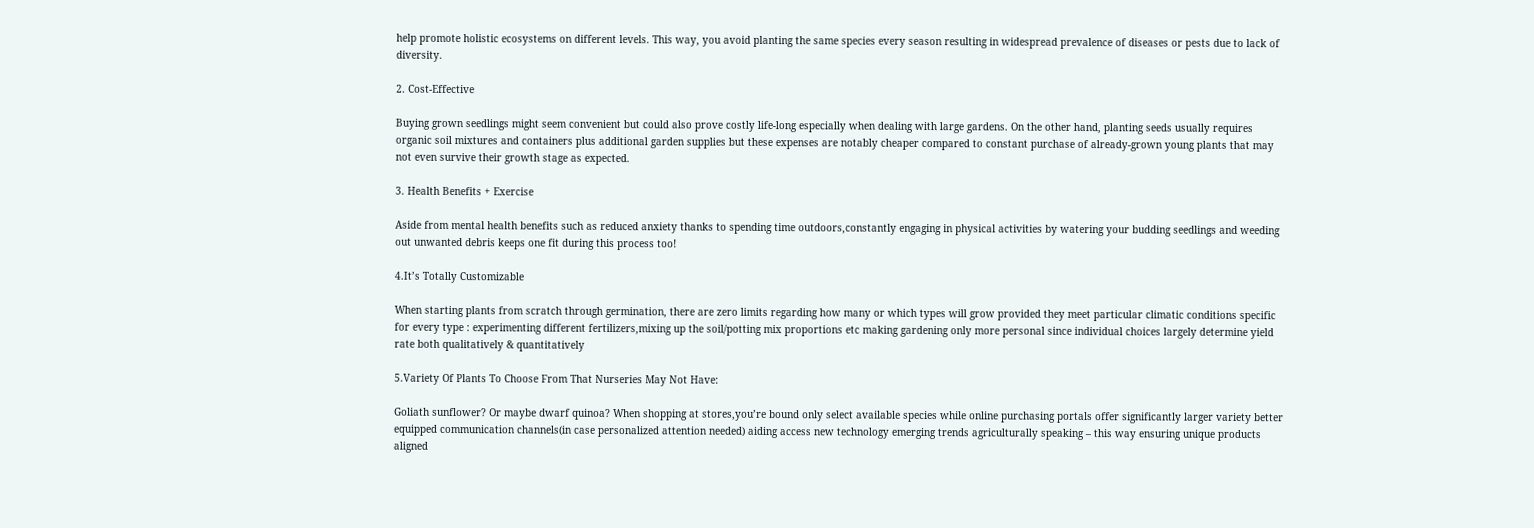help promote holistic ecosystems on different levels. This way, you avoid planting the same species every season resulting in widespread prevalence of diseases or pests due to lack of diversity.

2. Cost-Effective

Buying grown seedlings might seem convenient but could also prove costly life-long especially when dealing with large gardens. On the other hand, planting seeds usually requires organic soil mixtures and containers plus additional garden supplies but these expenses are notably cheaper compared to constant purchase of already-grown young plants that may not even survive their growth stage as expected.

3. Health Benefits + Exercise

Aside from mental health benefits such as reduced anxiety thanks to spending time outdoors,constantly engaging in physical activities by watering your budding seedlings and weeding out unwanted debris keeps one fit during this process too!

4.It’s Totally Customizable

When starting plants from scratch through germination, there are zero limits regarding how many or which types will grow provided they meet particular climatic conditions specific for every type : experimenting different fertilizers,mixing up the soil/potting mix proportions etc making gardening only more personal since individual choices largely determine yield rate both qualitatively & quantitatively

5.Variety Of Plants To Choose From That Nurseries May Not Have:

Goliath sunflower? Or maybe dwarf quinoa? When shopping at stores,you’re bound only select available species while online purchasing portals offer significantly larger variety better equipped communication channels(in case personalized attention needed) aiding access new technology emerging trends agriculturally speaking – this way ensuring unique products aligned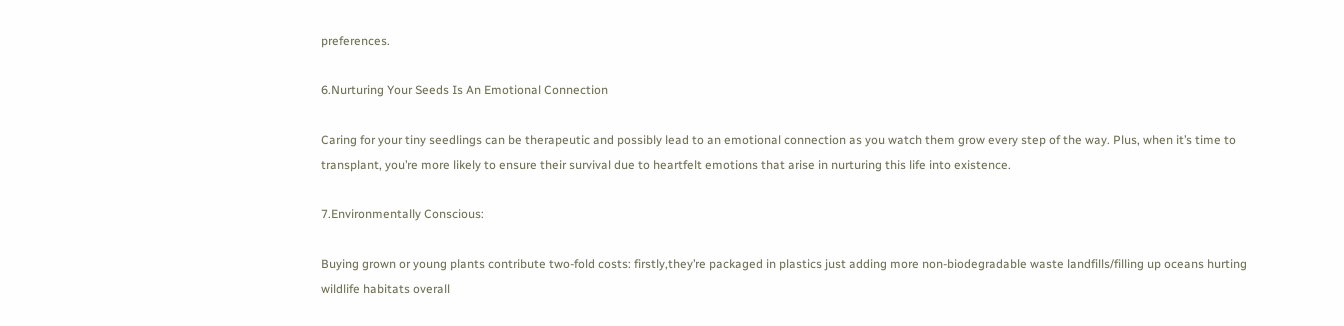preferences.

6.Nurturing Your Seeds Is An Emotional Connection

Caring for your tiny seedlings can be therapeutic and possibly lead to an emotional connection as you watch them grow every step of the way. Plus, when it’s time to transplant, you’re more likely to ensure their survival due to heartfelt emotions that arise in nurturing this life into existence.

7.Environmentally Conscious:

Buying grown or young plants contribute two-fold costs: firstly,they’re packaged in plastics just adding more non-biodegradable waste landfills/filling up oceans hurting wildlife habitats overall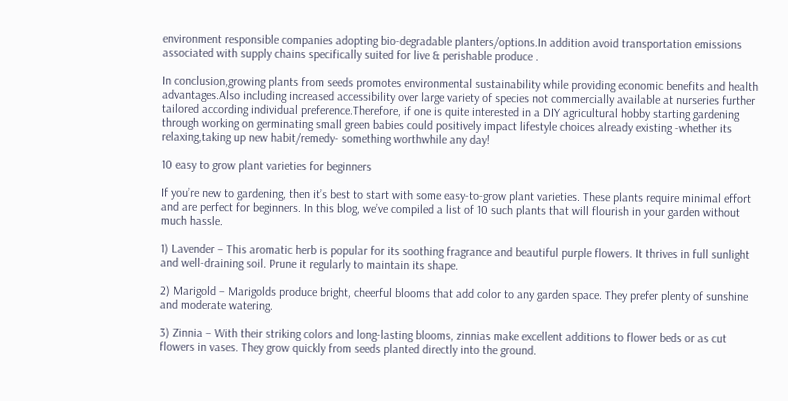environment responsible companies adopting bio-degradable planters/options.In addition avoid transportation emissions associated with supply chains specifically suited for live & perishable produce .

In conclusion,growing plants from seeds promotes environmental sustainability while providing economic benefits and health advantages.Also including increased accessibility over large variety of species not commercially available at nurseries further tailored according individual preference.Therefore, if one is quite interested in a DIY agricultural hobby starting gardening through working on germinating small green babies could positively impact lifestyle choices already existing -whether its relaxing,taking up new habit/remedy- something worthwhile any day!

10 easy to grow plant varieties for beginners

If you’re new to gardening, then it’s best to start with some easy-to-grow plant varieties. These plants require minimal effort and are perfect for beginners. In this blog, we’ve compiled a list of 10 such plants that will flourish in your garden without much hassle.

1) Lavender – This aromatic herb is popular for its soothing fragrance and beautiful purple flowers. It thrives in full sunlight and well-draining soil. Prune it regularly to maintain its shape.

2) Marigold – Marigolds produce bright, cheerful blooms that add color to any garden space. They prefer plenty of sunshine and moderate watering.

3) Zinnia – With their striking colors and long-lasting blooms, zinnias make excellent additions to flower beds or as cut flowers in vases. They grow quickly from seeds planted directly into the ground.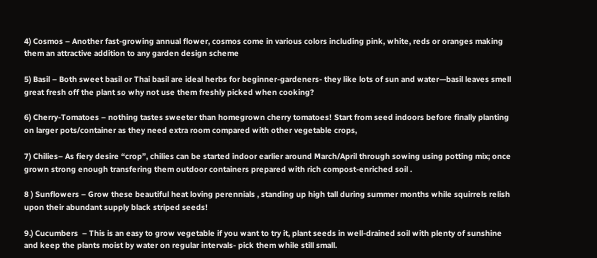4) Cosmos – Another fast-growing annual flower, cosmos come in various colors including pink, white, reds or oranges making them an attractive addition to any garden design scheme

5) Basil – Both sweet basil or Thai basil are ideal herbs for beginner-gardeners- they like lots of sun and water—basil leaves smell great fresh off the plant so why not use them freshly picked when cooking?

6) Cherry-Tomatoes – nothing tastes sweeter than homegrown cherry tomatoes! Start from seed indoors before finally planting on larger pots/container as they need extra room compared with other vegetable crops,

7) Chilies– As fiery desire “crop”, chilies can be started indoor earlier around March/April through sowing using potting mix; once grown strong enough transfering them outdoor containers prepared with rich compost-enriched soil .

8 ) Sunflowers – Grow these beautiful heat loving perennials , standing up high tall during summer months while squirrels relish upon their abundant supply black striped seeds!

9.) Cucumbers  – This is an easy to grow vegetable if you want to try it, plant seeds in well-drained soil with plenty of sunshine and keep the plants moist by water on regular intervals- pick them while still small.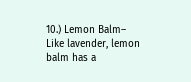10.) Lemon Balm– Like lavender, lemon balm has a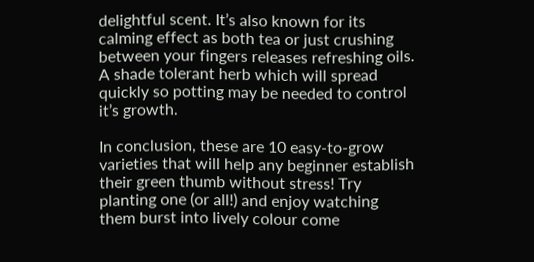delightful scent. It’s also known for its calming effect as both tea or just crushing between your fingers releases refreshing oils. A shade tolerant herb which will spread quickly so potting may be needed to control it’s growth.

In conclusion, these are 10 easy-to-grow varieties that will help any beginner establish their green thumb without stress! Try planting one (or all!) and enjoy watching them burst into lively colour come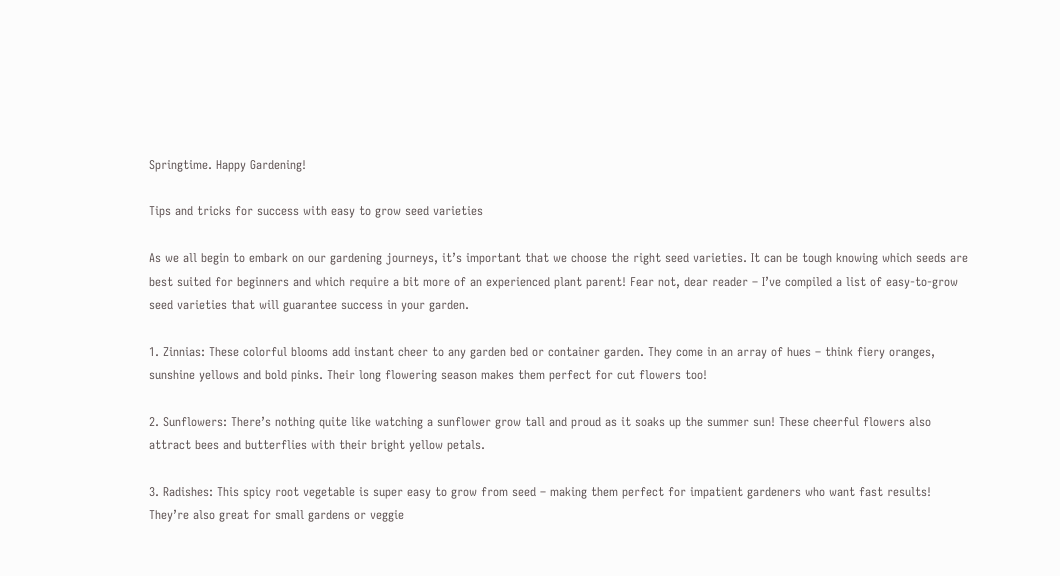Springtime. Happy Gardening!

Tips and tricks for success with easy to grow seed varieties

As we all begin to embark on our gardening journeys, it’s important that we choose the right seed varieties. It can be tough knowing which seeds are best suited for beginners and which require a bit more of an experienced plant parent! Fear not, dear reader – I’ve compiled a list of easy-to-grow seed varieties that will guarantee success in your garden.

1. Zinnias: These colorful blooms add instant cheer to any garden bed or container garden. They come in an array of hues – think fiery oranges, sunshine yellows and bold pinks. Their long flowering season makes them perfect for cut flowers too!

2. Sunflowers: There’s nothing quite like watching a sunflower grow tall and proud as it soaks up the summer sun! These cheerful flowers also attract bees and butterflies with their bright yellow petals.

3. Radishes: This spicy root vegetable is super easy to grow from seed – making them perfect for impatient gardeners who want fast results! They’re also great for small gardens or veggie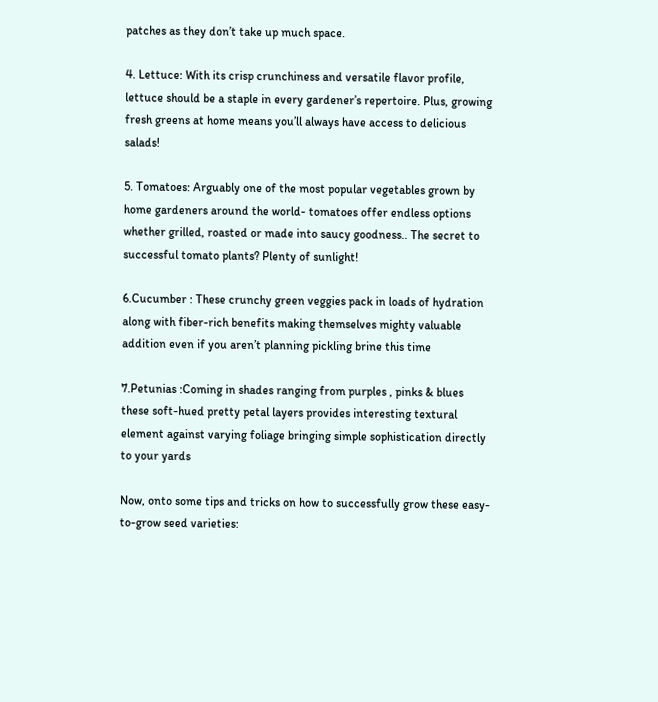patches as they don’t take up much space.

4. Lettuce: With its crisp crunchiness and versatile flavor profile, lettuce should be a staple in every gardener’s repertoire. Plus, growing fresh greens at home means you’ll always have access to delicious salads!

5. Tomatoes: Arguably one of the most popular vegetables grown by home gardeners around the world- tomatoes offer endless options whether grilled, roasted or made into saucy goodness.. The secret to successful tomato plants? Plenty of sunlight!

6.Cucumber : These crunchy green veggies pack in loads of hydration along with fiber-rich benefits making themselves mighty valuable addition even if you aren’t planning pickling brine this time

7.Petunias :Coming in shades ranging from purples , pinks & blues these soft-hued pretty petal layers provides interesting textural element against varying foliage bringing simple sophistication directly to your yards

Now, onto some tips and tricks on how to successfully grow these easy-to-grow seed varieties: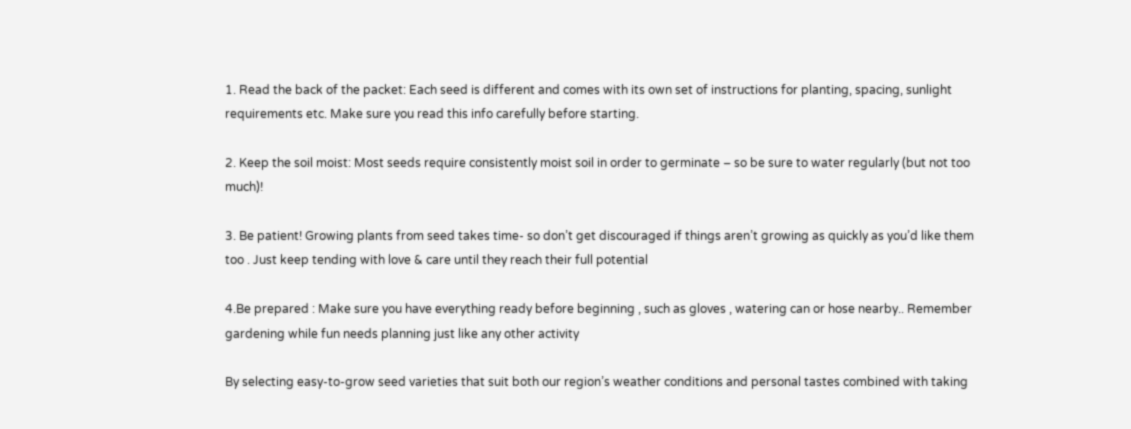1. Read the back of the packet: Each seed is different and comes with its own set of instructions for planting, spacing, sunlight requirements etc. Make sure you read this info carefully before starting.

2. Keep the soil moist: Most seeds require consistently moist soil in order to germinate – so be sure to water regularly (but not too much)!

3. Be patient! Growing plants from seed takes time- so don’t get discouraged if things aren’t growing as quickly as you’d like them too . Just keep tending with love & care until they reach their full potential

4.Be prepared : Make sure you have everything ready before beginning , such as gloves , watering can or hose nearby.. Remember gardening while fun needs planning just like any other activity

By selecting easy-to-grow seed varieties that suit both our region’s weather conditions and personal tastes combined with taking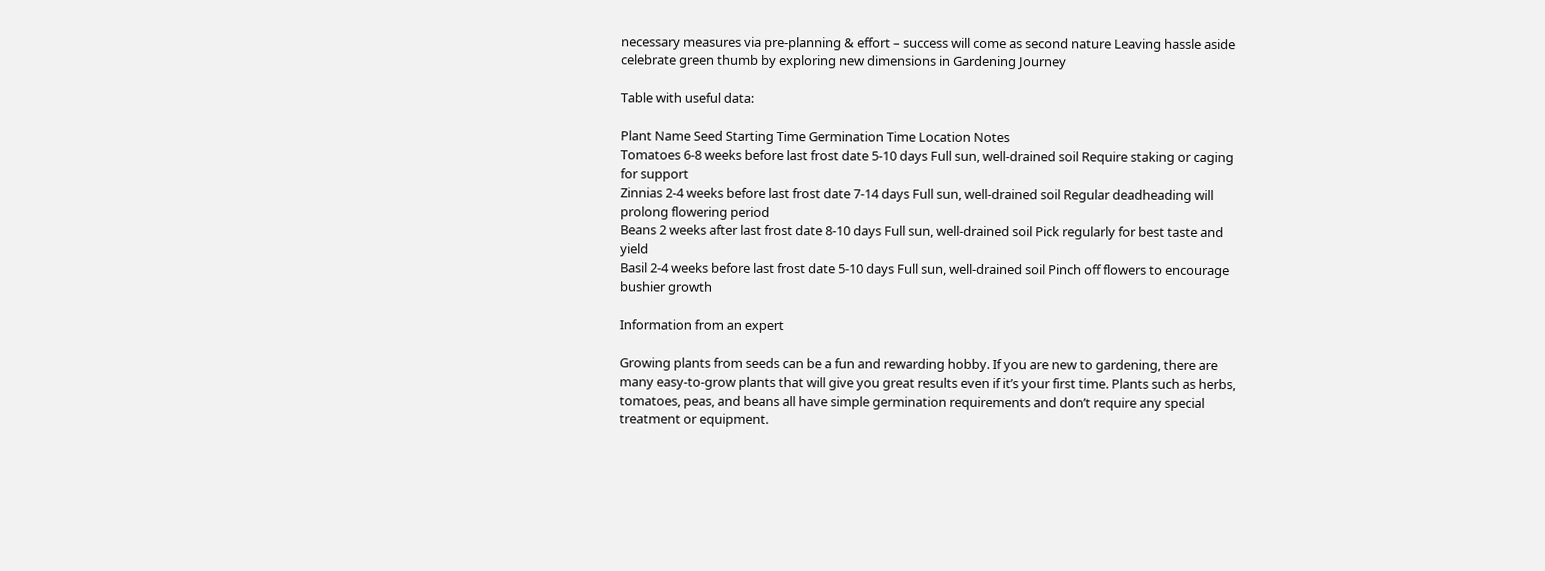necessary measures via pre-planning & effort – success will come as second nature Leaving hassle aside celebrate green thumb by exploring new dimensions in Gardening Journey

Table with useful data:

Plant Name Seed Starting Time Germination Time Location Notes
Tomatoes 6-8 weeks before last frost date 5-10 days Full sun, well-drained soil Require staking or caging for support
Zinnias 2-4 weeks before last frost date 7-14 days Full sun, well-drained soil Regular deadheading will prolong flowering period
Beans 2 weeks after last frost date 8-10 days Full sun, well-drained soil Pick regularly for best taste and yield
Basil 2-4 weeks before last frost date 5-10 days Full sun, well-drained soil Pinch off flowers to encourage bushier growth

Information from an expert

Growing plants from seeds can be a fun and rewarding hobby. If you are new to gardening, there are many easy-to-grow plants that will give you great results even if it’s your first time. Plants such as herbs, tomatoes, peas, and beans all have simple germination requirements and don’t require any special treatment or equipment.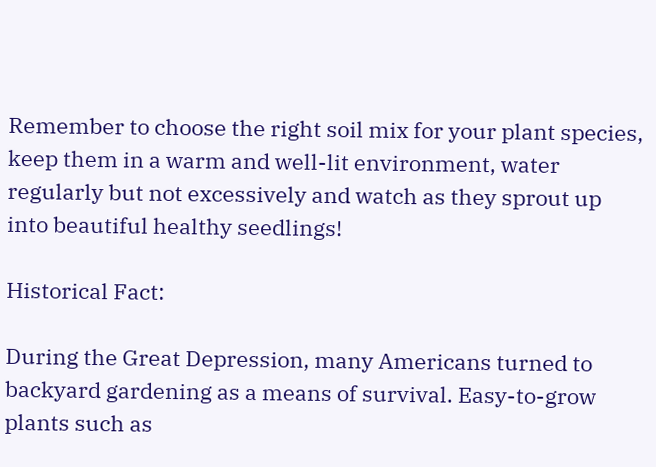Remember to choose the right soil mix for your plant species, keep them in a warm and well-lit environment, water regularly but not excessively and watch as they sprout up into beautiful healthy seedlings!

Historical Fact:

During the Great Depression, many Americans turned to backyard gardening as a means of survival. Easy-to-grow plants such as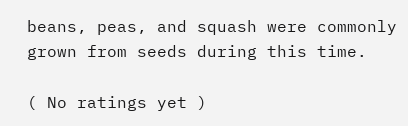beans, peas, and squash were commonly grown from seeds during this time.

( No ratings yet )